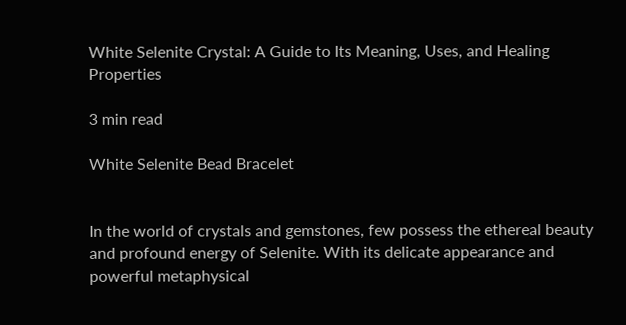White Selenite Crystal: A Guide to Its Meaning, Uses, and Healing Properties

3 min read

White Selenite Bead Bracelet


In the world of crystals and gemstones, few possess the ethereal beauty and profound energy of Selenite. With its delicate appearance and powerful metaphysical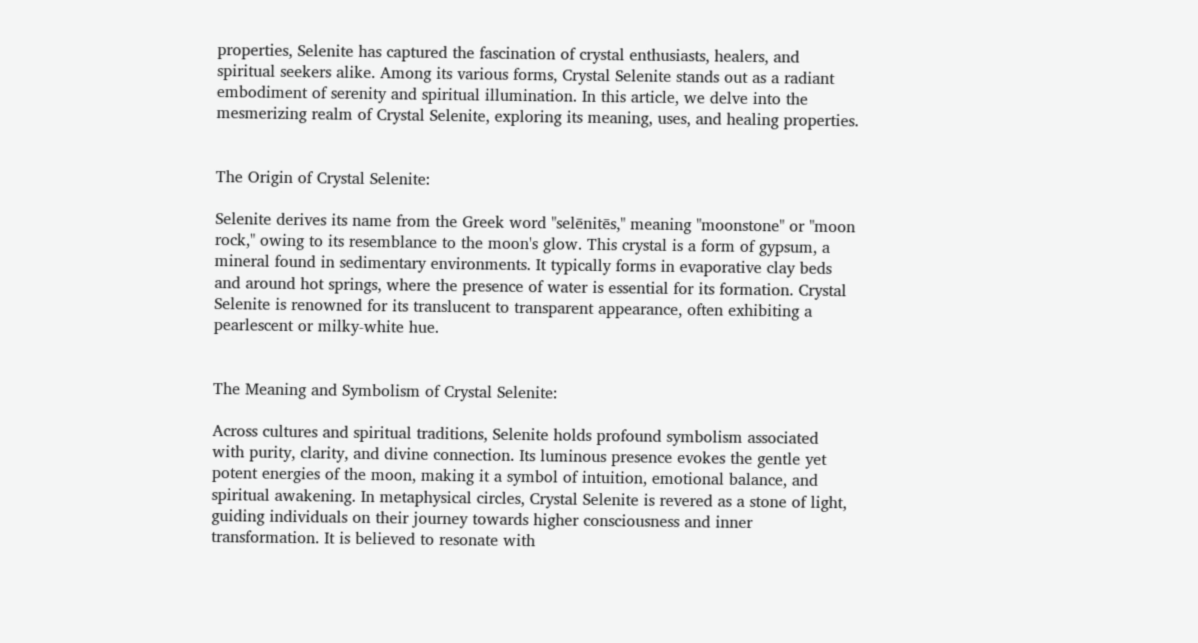properties, Selenite has captured the fascination of crystal enthusiasts, healers, and spiritual seekers alike. Among its various forms, Crystal Selenite stands out as a radiant embodiment of serenity and spiritual illumination. In this article, we delve into the mesmerizing realm of Crystal Selenite, exploring its meaning, uses, and healing properties.


The Origin of Crystal Selenite:

Selenite derives its name from the Greek word "selēnitēs," meaning "moonstone" or "moon rock," owing to its resemblance to the moon's glow. This crystal is a form of gypsum, a mineral found in sedimentary environments. It typically forms in evaporative clay beds and around hot springs, where the presence of water is essential for its formation. Crystal Selenite is renowned for its translucent to transparent appearance, often exhibiting a pearlescent or milky-white hue.


The Meaning and Symbolism of Crystal Selenite:

Across cultures and spiritual traditions, Selenite holds profound symbolism associated with purity, clarity, and divine connection. Its luminous presence evokes the gentle yet potent energies of the moon, making it a symbol of intuition, emotional balance, and spiritual awakening. In metaphysical circles, Crystal Selenite is revered as a stone of light, guiding individuals on their journey towards higher consciousness and inner transformation. It is believed to resonate with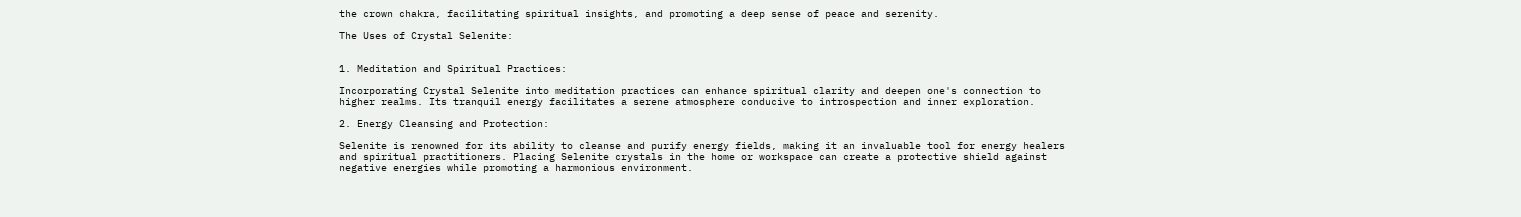the crown chakra, facilitating spiritual insights, and promoting a deep sense of peace and serenity.

The Uses of Crystal Selenite:


1. Meditation and Spiritual Practices:

Incorporating Crystal Selenite into meditation practices can enhance spiritual clarity and deepen one's connection to higher realms. Its tranquil energy facilitates a serene atmosphere conducive to introspection and inner exploration.

2. Energy Cleansing and Protection:

Selenite is renowned for its ability to cleanse and purify energy fields, making it an invaluable tool for energy healers and spiritual practitioners. Placing Selenite crystals in the home or workspace can create a protective shield against negative energies while promoting a harmonious environment.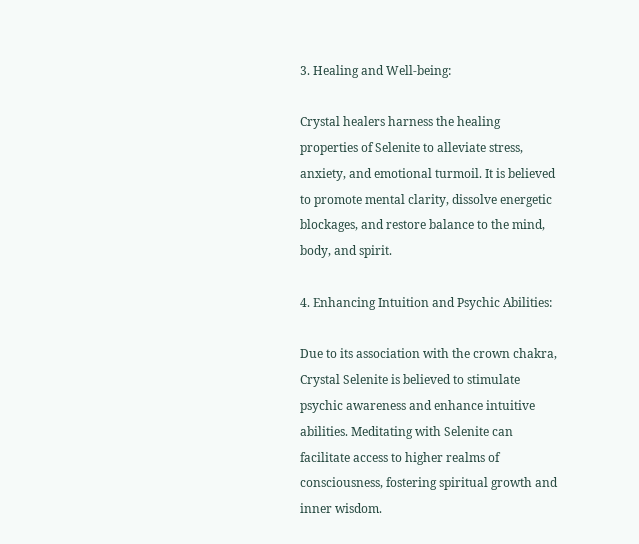3. Healing and Well-being:

Crystal healers harness the healing properties of Selenite to alleviate stress, anxiety, and emotional turmoil. It is believed to promote mental clarity, dissolve energetic blockages, and restore balance to the mind, body, and spirit.

4. Enhancing Intuition and Psychic Abilities:

Due to its association with the crown chakra, Crystal Selenite is believed to stimulate psychic awareness and enhance intuitive abilities. Meditating with Selenite can facilitate access to higher realms of consciousness, fostering spiritual growth and inner wisdom.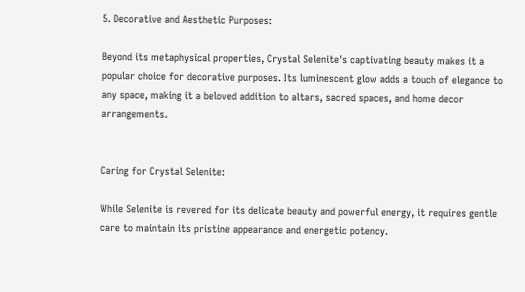5. Decorative and Aesthetic Purposes:

Beyond its metaphysical properties, Crystal Selenite's captivating beauty makes it a popular choice for decorative purposes. Its luminescent glow adds a touch of elegance to any space, making it a beloved addition to altars, sacred spaces, and home decor arrangements.


Caring for Crystal Selenite:

While Selenite is revered for its delicate beauty and powerful energy, it requires gentle care to maintain its pristine appearance and energetic potency.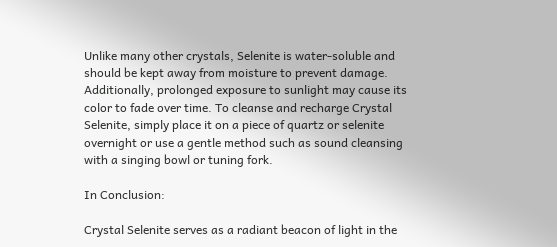Unlike many other crystals, Selenite is water-soluble and should be kept away from moisture to prevent damage. Additionally, prolonged exposure to sunlight may cause its color to fade over time. To cleanse and recharge Crystal Selenite, simply place it on a piece of quartz or selenite overnight or use a gentle method such as sound cleansing with a singing bowl or tuning fork.

In Conclusion:

Crystal Selenite serves as a radiant beacon of light in the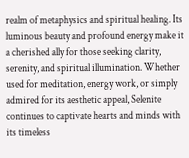realm of metaphysics and spiritual healing. Its luminous beauty and profound energy make it a cherished ally for those seeking clarity, serenity, and spiritual illumination. Whether used for meditation, energy work, or simply admired for its aesthetic appeal, Selenite continues to captivate hearts and minds with its timeless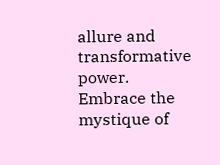allure and transformative power. Embrace the mystique of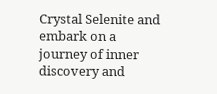Crystal Selenite and embark on a journey of inner discovery and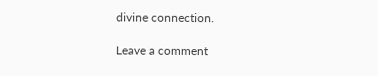divine connection.

Leave a comment